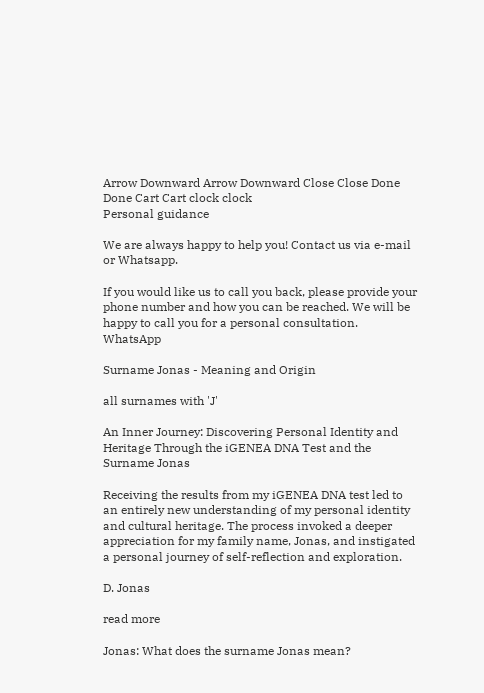Arrow Downward Arrow Downward Close Close Done Done Cart Cart clock clock
Personal guidance

We are always happy to help you! Contact us via e-mail or Whatsapp.

If you would like us to call you back, please provide your phone number and how you can be reached. We will be happy to call you for a personal consultation. WhatsApp

Surname Jonas - Meaning and Origin

all surnames with 'J'

An Inner Journey: Discovering Personal Identity and Heritage Through the iGENEA DNA Test and the Surname Jonas

Receiving the results from my iGENEA DNA test led to an entirely new understanding of my personal identity and cultural heritage. The process invoked a deeper appreciation for my family name, Jonas, and instigated a personal journey of self-reflection and exploration.

D. Jonas

read more

Jonas: What does the surname Jonas mean?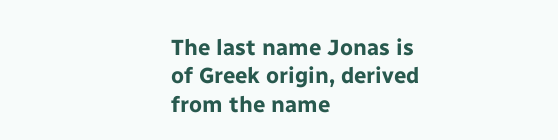The last name Jonas is of Greek origin, derived from the name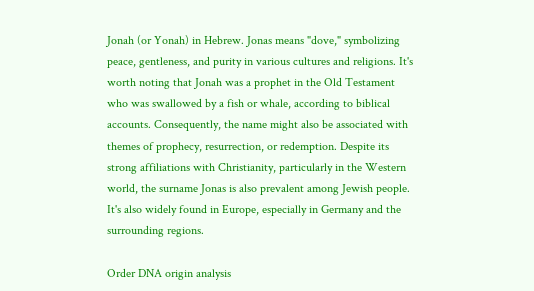Jonah (or Yonah) in Hebrew. Jonas means "dove," symbolizing peace, gentleness, and purity in various cultures and religions. It's worth noting that Jonah was a prophet in the Old Testament who was swallowed by a fish or whale, according to biblical accounts. Consequently, the name might also be associated with themes of prophecy, resurrection, or redemption. Despite its strong affiliations with Christianity, particularly in the Western world, the surname Jonas is also prevalent among Jewish people. It's also widely found in Europe, especially in Germany and the surrounding regions.

Order DNA origin analysis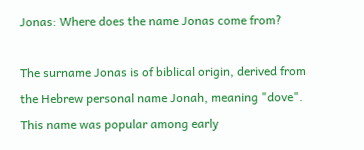Jonas: Where does the name Jonas come from?

The surname Jonas is of biblical origin, derived from the Hebrew personal name Jonah, meaning "dove". This name was popular among early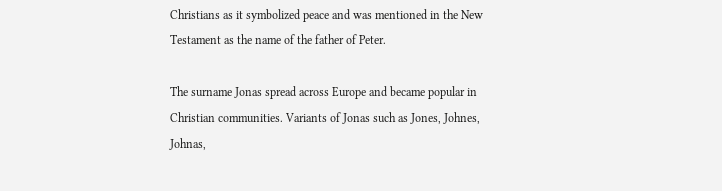Christians as it symbolized peace and was mentioned in the New Testament as the name of the father of Peter.

The surname Jonas spread across Europe and became popular in Christian communities. Variants of Jonas such as Jones, Johnes, Johnas,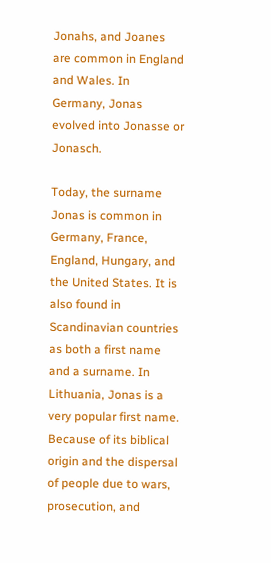Jonahs, and Joanes are common in England and Wales. In Germany, Jonas evolved into Jonasse or Jonasch.

Today, the surname Jonas is common in Germany, France, England, Hungary, and the United States. It is also found in Scandinavian countries as both a first name and a surname. In Lithuania, Jonas is a very popular first name. Because of its biblical origin and the dispersal of people due to wars, prosecution, and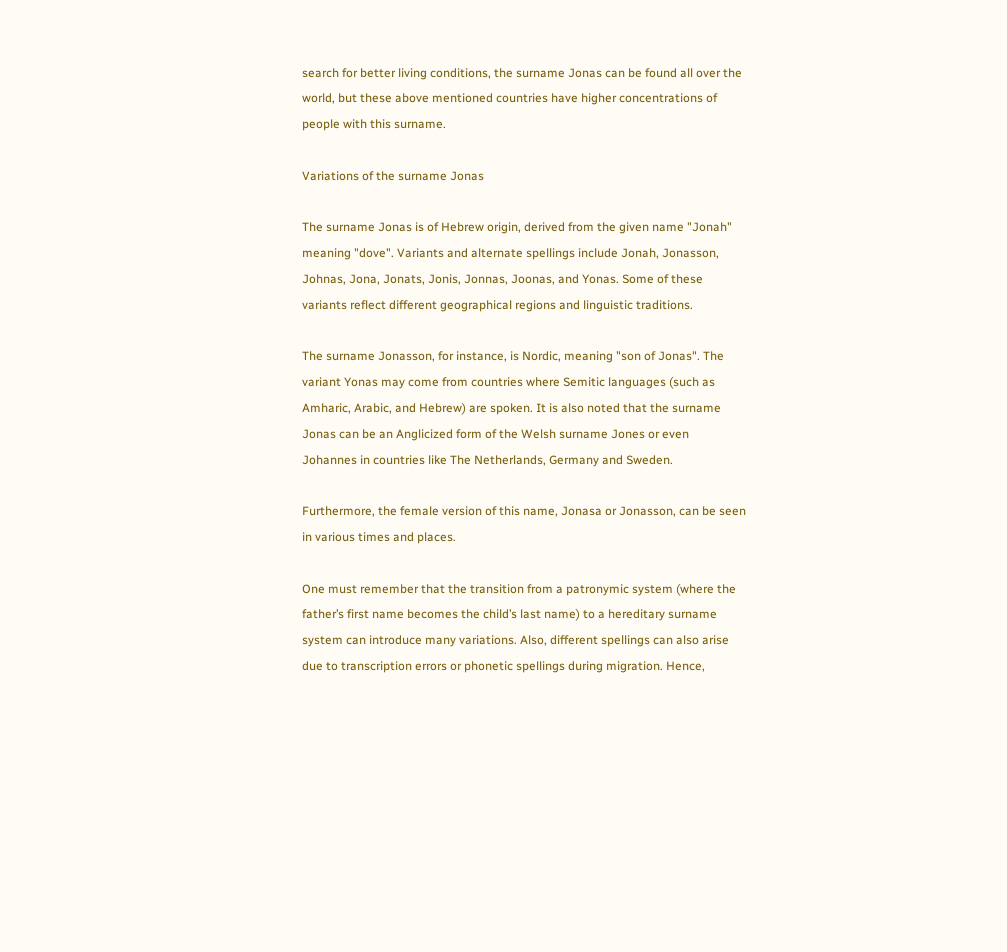search for better living conditions, the surname Jonas can be found all over the world, but these above mentioned countries have higher concentrations of people with this surname.

Variations of the surname Jonas

The surname Jonas is of Hebrew origin, derived from the given name "Jonah" meaning "dove". Variants and alternate spellings include Jonah, Jonasson, Johnas, Jona, Jonats, Jonis, Jonnas, Joonas, and Yonas. Some of these variants reflect different geographical regions and linguistic traditions.

The surname Jonasson, for instance, is Nordic, meaning "son of Jonas". The variant Yonas may come from countries where Semitic languages (such as Amharic, Arabic, and Hebrew) are spoken. It is also noted that the surname Jonas can be an Anglicized form of the Welsh surname Jones or even Johannes in countries like The Netherlands, Germany and Sweden.

Furthermore, the female version of this name, Jonasa or Jonasson, can be seen in various times and places.

One must remember that the transition from a patronymic system (where the father’s first name becomes the child’s last name) to a hereditary surname system can introduce many variations. Also, different spellings can also arise due to transcription errors or phonetic spellings during migration. Hence,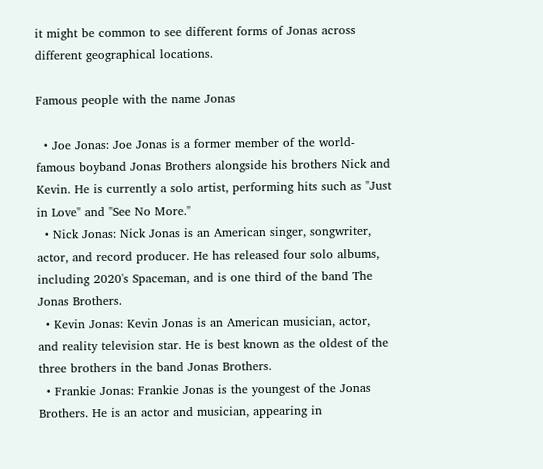it might be common to see different forms of Jonas across different geographical locations.

Famous people with the name Jonas

  • Joe Jonas: Joe Jonas is a former member of the world-famous boyband Jonas Brothers alongside his brothers Nick and Kevin. He is currently a solo artist, performing hits such as "Just in Love" and "See No More."
  • Nick Jonas: Nick Jonas is an American singer, songwriter, actor, and record producer. He has released four solo albums, including 2020's Spaceman, and is one third of the band The Jonas Brothers.
  • Kevin Jonas: Kevin Jonas is an American musician, actor, and reality television star. He is best known as the oldest of the three brothers in the band Jonas Brothers.
  • Frankie Jonas: Frankie Jonas is the youngest of the Jonas Brothers. He is an actor and musician, appearing in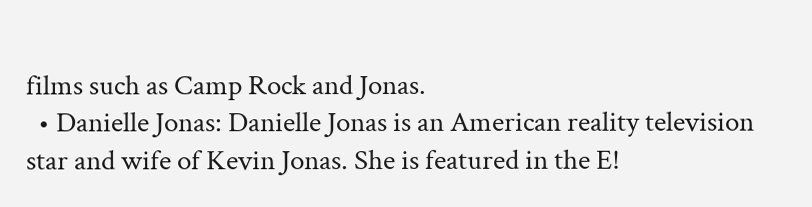films such as Camp Rock and Jonas.
  • Danielle Jonas: Danielle Jonas is an American reality television star and wife of Kevin Jonas. She is featured in the E!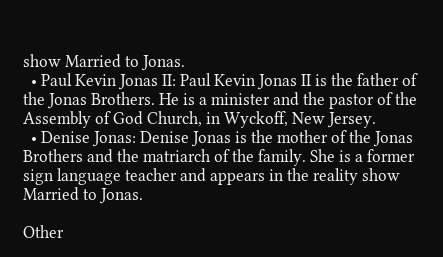show Married to Jonas.
  • Paul Kevin Jonas II: Paul Kevin Jonas II is the father of the Jonas Brothers. He is a minister and the pastor of the Assembly of God Church, in Wyckoff, New Jersey.
  • Denise Jonas: Denise Jonas is the mother of the Jonas Brothers and the matriarch of the family. She is a former sign language teacher and appears in the reality show Married to Jonas.

Other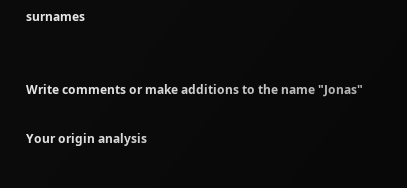surnames


Write comments or make additions to the name "Jonas"

Your origin analysis